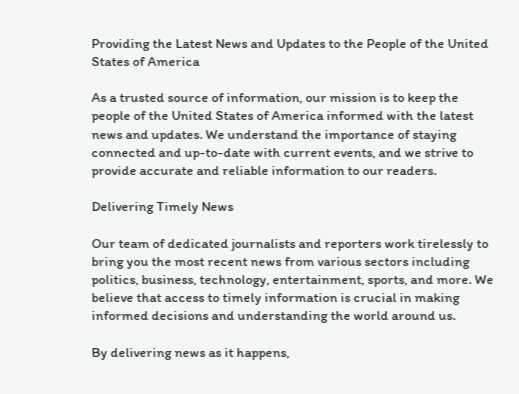Providing the Latest News and Updates to the People of the United States of America

As a trusted source of information, our mission is to keep the people of the United States of America informed with the latest news and updates. We understand the importance of staying connected and up-to-date with current events, and we strive to provide accurate and reliable information to our readers.

Delivering Timely News

Our team of dedicated journalists and reporters work tirelessly to bring you the most recent news from various sectors including politics, business, technology, entertainment, sports, and more. We believe that access to timely information is crucial in making informed decisions and understanding the world around us.

By delivering news as it happens,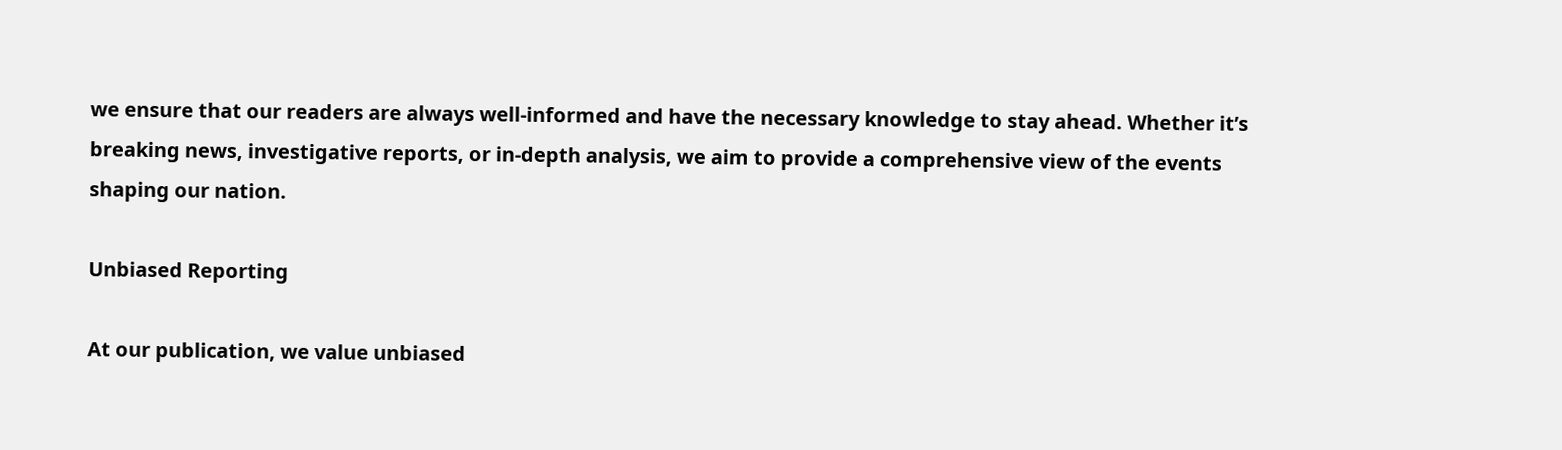we ensure that our readers are always well-informed and have the necessary knowledge to stay ahead. Whether it’s breaking news, investigative reports, or in-depth analysis, we aim to provide a comprehensive view of the events shaping our nation.

Unbiased Reporting

At our publication, we value unbiased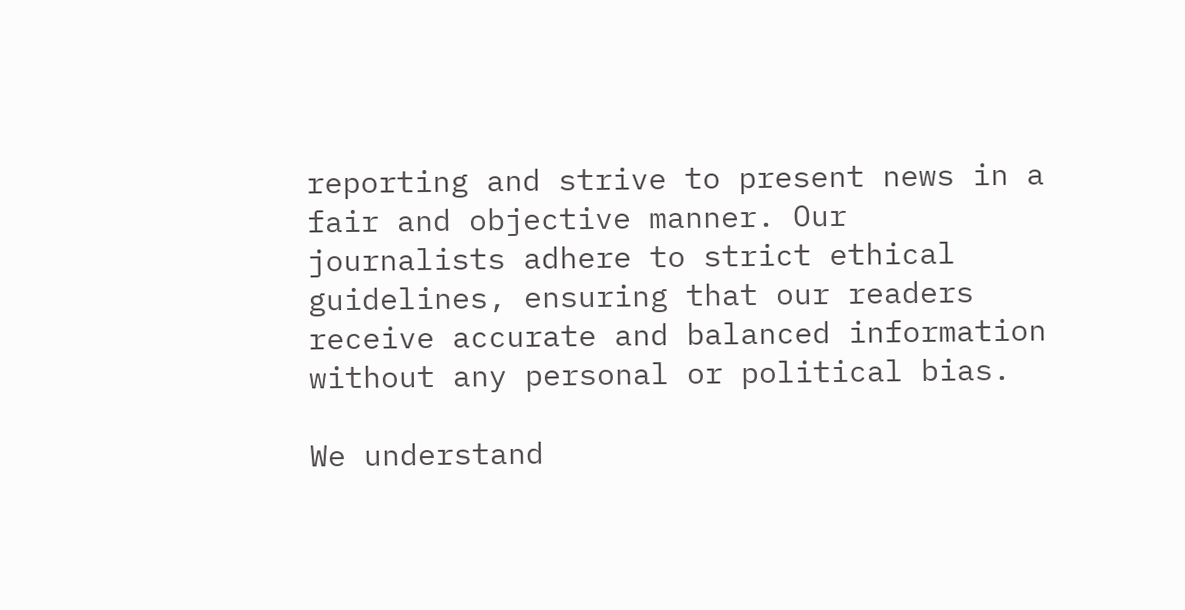reporting and strive to present news in a fair and objective manner. Our journalists adhere to strict ethical guidelines, ensuring that our readers receive accurate and balanced information without any personal or political bias.

We understand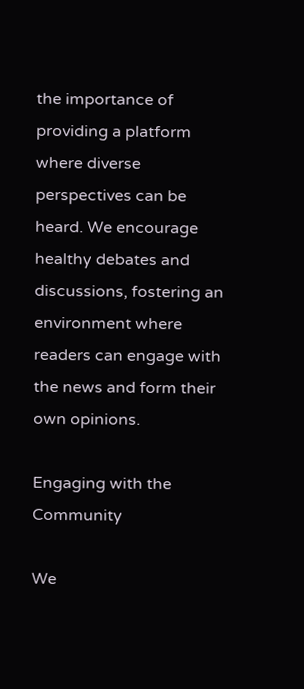the importance of providing a platform where diverse perspectives can be heard. We encourage healthy debates and discussions, fostering an environment where readers can engage with the news and form their own opinions.

Engaging with the Community

We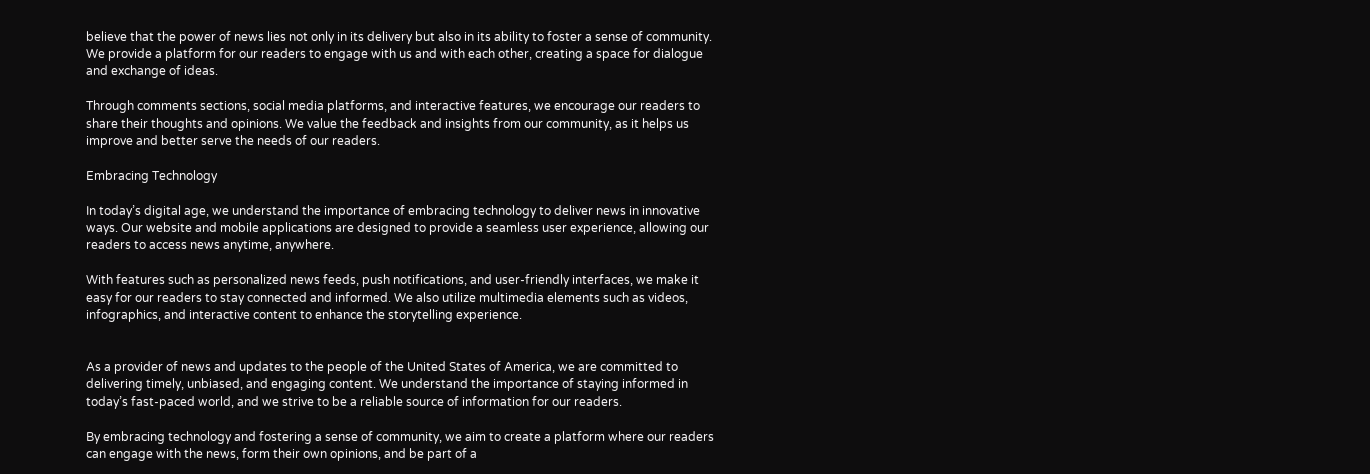believe that the power of news lies not only in its delivery but also in its ability to foster a sense of community. We provide a platform for our readers to engage with us and with each other, creating a space for dialogue and exchange of ideas.

Through comments sections, social media platforms, and interactive features, we encourage our readers to share their thoughts and opinions. We value the feedback and insights from our community, as it helps us improve and better serve the needs of our readers.

Embracing Technology

In today’s digital age, we understand the importance of embracing technology to deliver news in innovative ways. Our website and mobile applications are designed to provide a seamless user experience, allowing our readers to access news anytime, anywhere.

With features such as personalized news feeds, push notifications, and user-friendly interfaces, we make it easy for our readers to stay connected and informed. We also utilize multimedia elements such as videos, infographics, and interactive content to enhance the storytelling experience.


As a provider of news and updates to the people of the United States of America, we are committed to delivering timely, unbiased, and engaging content. We understand the importance of staying informed in today’s fast-paced world, and we strive to be a reliable source of information for our readers.

By embracing technology and fostering a sense of community, we aim to create a platform where our readers can engage with the news, form their own opinions, and be part of a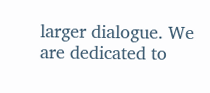larger dialogue. We are dedicated to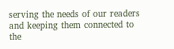serving the needs of our readers and keeping them connected to the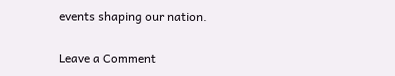events shaping our nation.

Leave a Comment